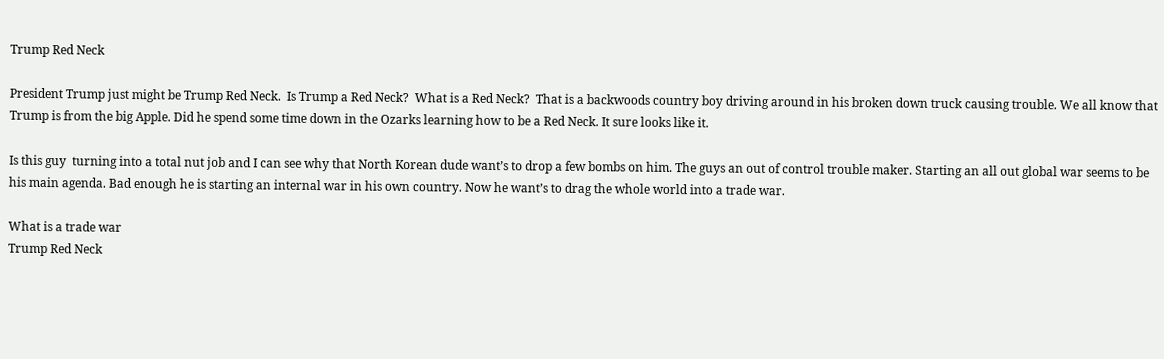Trump Red Neck

President Trump just might be Trump Red Neck.  Is Trump a Red Neck?  What is a Red Neck?  That is a backwoods country boy driving around in his broken down truck causing trouble. We all know that Trump is from the big Apple. Did he spend some time down in the Ozarks learning how to be a Red Neck. It sure looks like it.

Is this guy  turning into a total nut job and I can see why that North Korean dude want’s to drop a few bombs on him. The guys an out of control trouble maker. Starting an all out global war seems to be his main agenda. Bad enough he is starting an internal war in his own country. Now he want’s to drag the whole world into a trade war.

What is a trade war
Trump Red Neck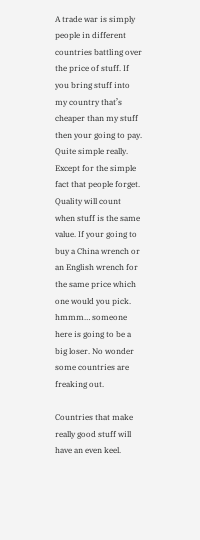A trade war is simply people in different countries battling over the price of stuff. If you bring stuff into my country that’s cheaper than my stuff then your going to pay. Quite simple really. Except for the simple fact that people forget. Quality will count when stuff is the same value. If your going to buy a China wrench or an English wrench for the same price which one would you pick.  hmmm… someone here is going to be a big loser. No wonder some countries are freaking out.

Countries that make really good stuff will have an even keel.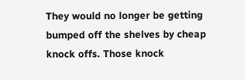They would no longer be getting bumped off the shelves by cheap knock offs. Those knock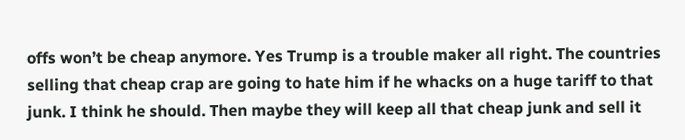offs won’t be cheap anymore. Yes Trump is a trouble maker all right. The countries selling that cheap crap are going to hate him if he whacks on a huge tariff to that junk. I think he should. Then maybe they will keep all that cheap junk and sell it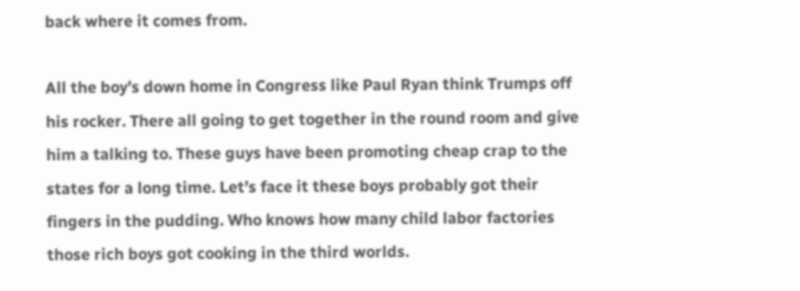back where it comes from.

All the boy’s down home in Congress like Paul Ryan think Trumps off his rocker. There all going to get together in the round room and give him a talking to. These guys have been promoting cheap crap to the states for a long time. Let’s face it these boys probably got their fingers in the pudding. Who knows how many child labor factories those rich boys got cooking in the third worlds.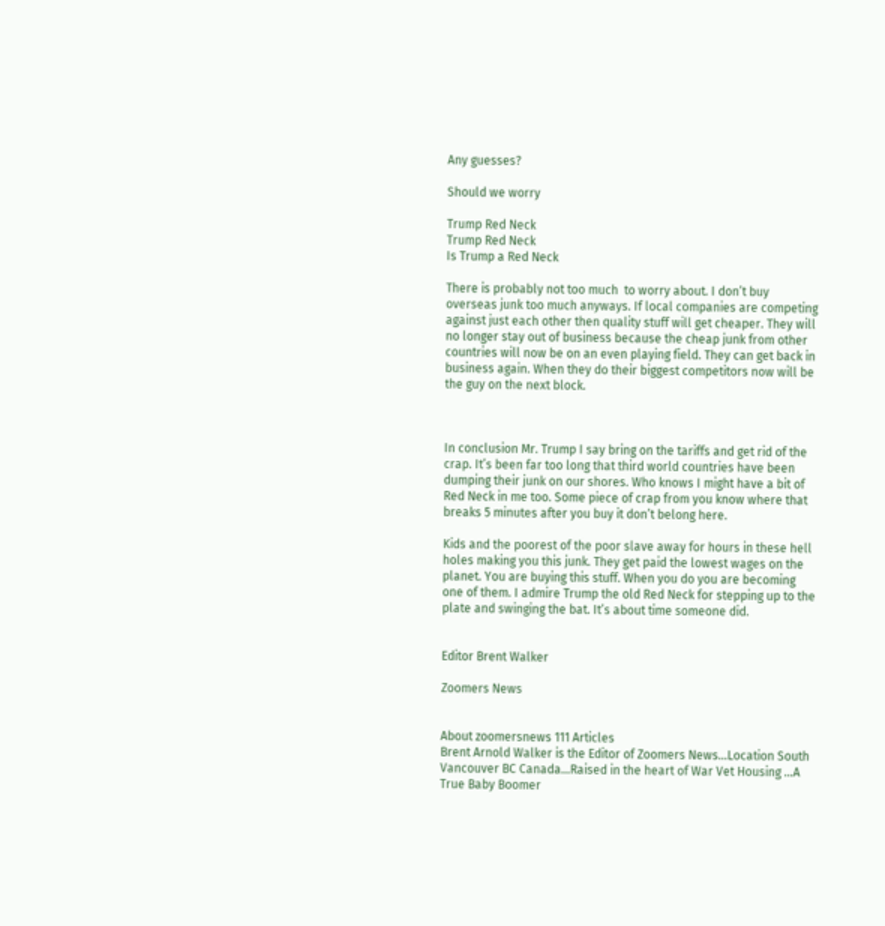Any guesses?

Should we worry

Trump Red Neck
Trump Red Neck
Is Trump a Red Neck

There is probably not too much  to worry about. I don’t buy overseas junk too much anyways. If local companies are competing against just each other then quality stuff will get cheaper. They will no longer stay out of business because the cheap junk from other countries will now be on an even playing field. They can get back in business again. When they do their biggest competitors now will be the guy on the next block.



In conclusion Mr. Trump I say bring on the tariffs and get rid of the crap. It’s been far too long that third world countries have been dumping their junk on our shores. Who knows I might have a bit of Red Neck in me too. Some piece of crap from you know where that breaks 5 minutes after you buy it don’t belong here.

Kids and the poorest of the poor slave away for hours in these hell holes making you this junk. They get paid the lowest wages on the planet. You are buying this stuff. When you do you are becoming one of them. I admire Trump the old Red Neck for stepping up to the plate and swinging the bat. It’s about time someone did.


Editor Brent Walker

Zoomers News


About zoomersnews 111 Articles
Brent Arnold Walker is the Editor of Zoomers News...Location South Vancouver BC Canada...Raised in the heart of War Vet Housing ...A True Baby Boomer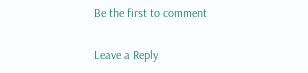Be the first to comment

Leave a Reply